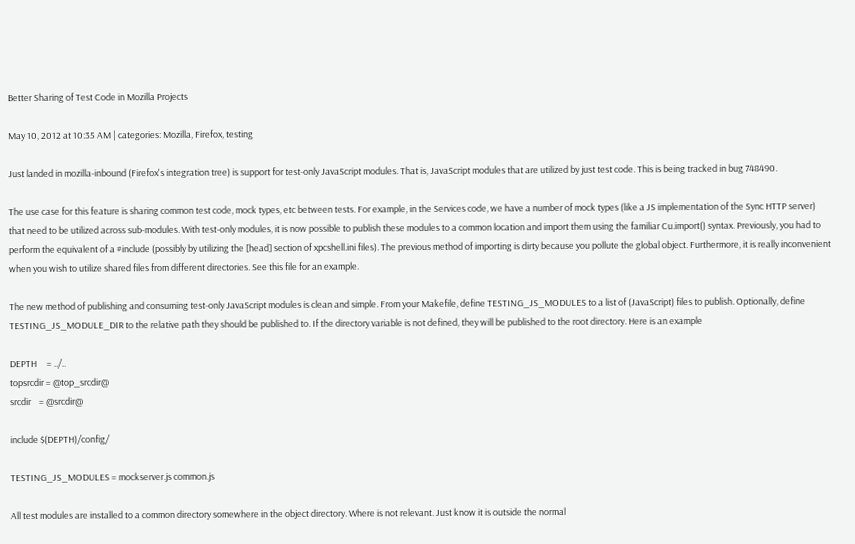Better Sharing of Test Code in Mozilla Projects

May 10, 2012 at 10:35 AM | categories: Mozilla, Firefox, testing

Just landed in mozilla-inbound (Firefox's integration tree) is support for test-only JavaScript modules. That is, JavaScript modules that are utilized by just test code. This is being tracked in bug 748490.

The use case for this feature is sharing common test code, mock types, etc between tests. For example, in the Services code, we have a number of mock types (like a JS implementation of the Sync HTTP server) that need to be utilized across sub-modules. With test-only modules, it is now possible to publish these modules to a common location and import them using the familiar Cu.import() syntax. Previously, you had to perform the equivalent of a #include (possibly by utilizing the [head] section of xpcshell.ini files). The previous method of importing is dirty because you pollute the global object. Furthermore, it is really inconvenient when you wish to utilize shared files from different directories. See this file for an example.

The new method of publishing and consuming test-only JavaScript modules is clean and simple. From your Makefile, define TESTING_JS_MODULES to a list of (JavaScript) files to publish. Optionally, define TESTING_JS_MODULE_DIR to the relative path they should be published to. If the directory variable is not defined, they will be published to the root directory. Here is an example

DEPTH     = ../..
topsrcdir = @top_srcdir@
srcdir    = @srcdir@

include $(DEPTH)/config/

TESTING_JS_MODULES = mockserver.js common.js

All test modules are installed to a common directory somewhere in the object directory. Where is not relevant. Just know it is outside the normal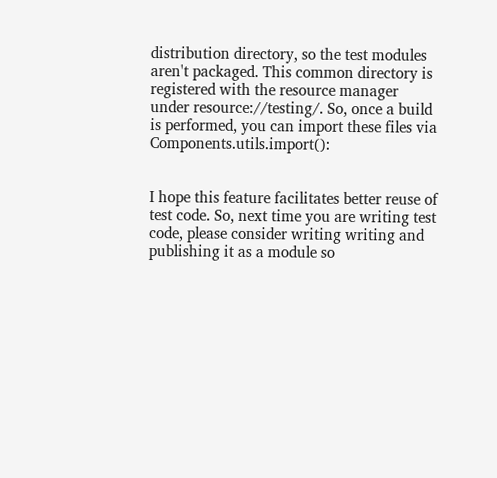distribution directory, so the test modules aren't packaged. This common directory is registered with the resource manager under resource://testing/. So, once a build is performed, you can import these files via Components.utils.import():


I hope this feature facilitates better reuse of test code. So, next time you are writing test code, please consider writing writing and publishing it as a module so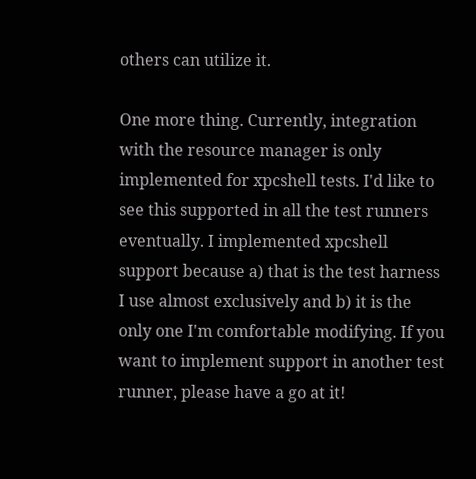others can utilize it.

One more thing. Currently, integration with the resource manager is only implemented for xpcshell tests. I'd like to see this supported in all the test runners eventually. I implemented xpcshell support because a) that is the test harness I use almost exclusively and b) it is the only one I'm comfortable modifying. If you want to implement support in another test runner, please have a go at it!